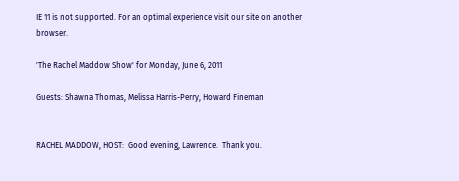IE 11 is not supported. For an optimal experience visit our site on another browser.

'The Rachel Maddow Show' for Monday, June 6, 2011

Guests: Shawna Thomas, Melissa Harris-Perry, Howard Fineman


RACHEL MADDOW, HOST:  Good evening, Lawrence.  Thank you.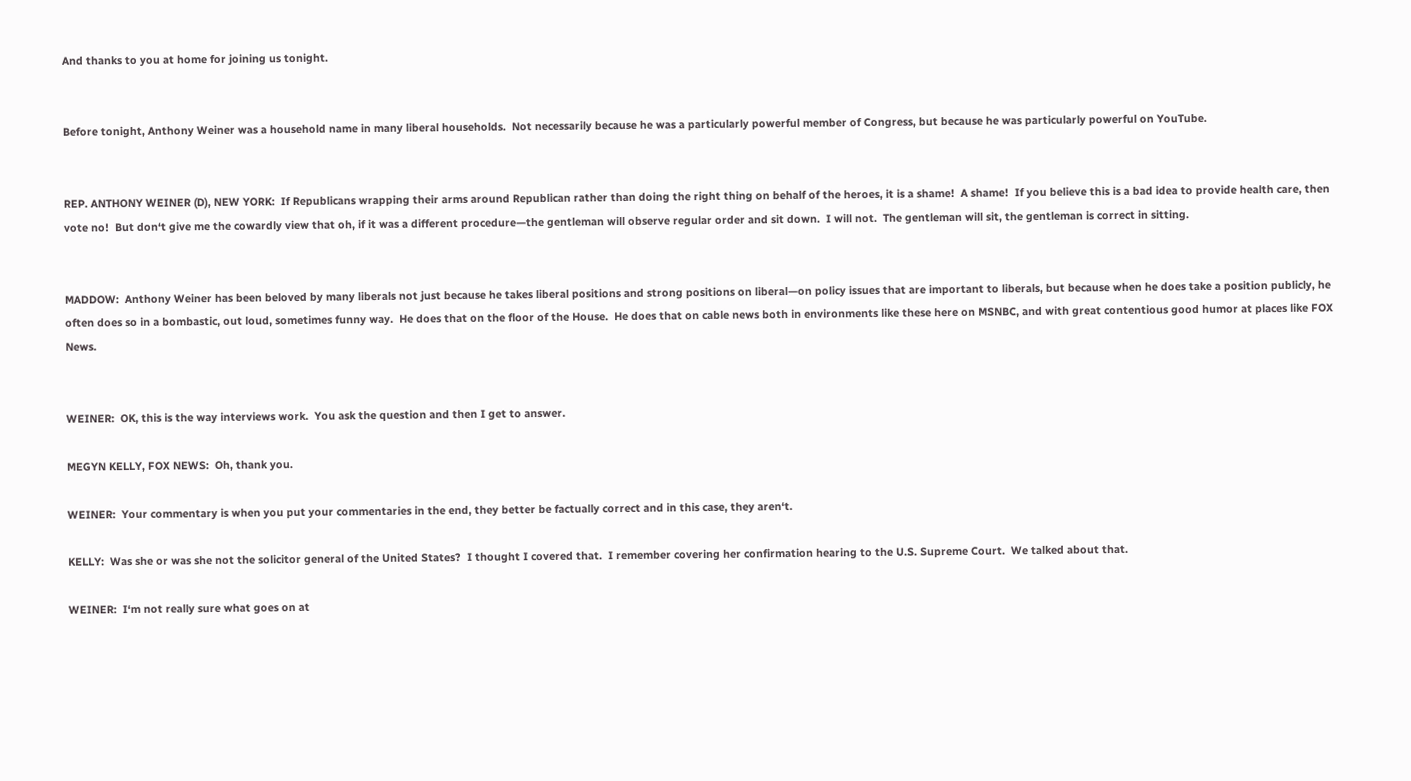And thanks to you at home for joining us tonight.


Before tonight, Anthony Weiner was a household name in many liberal households.  Not necessarily because he was a particularly powerful member of Congress, but because he was particularly powerful on YouTube.


REP. ANTHONY WEINER (D), NEW YORK:  If Republicans wrapping their arms around Republican rather than doing the right thing on behalf of the heroes, it is a shame!  A shame!  If you believe this is a bad idea to provide health care, then vote no!  But don‘t give me the cowardly view that oh, if it was a different procedure—the gentleman will observe regular order and sit down.  I will not.  The gentleman will sit, the gentleman is correct in sitting.


MADDOW:  Anthony Weiner has been beloved by many liberals not just because he takes liberal positions and strong positions on liberal—on policy issues that are important to liberals, but because when he does take a position publicly, he often does so in a bombastic, out loud, sometimes funny way.  He does that on the floor of the House.  He does that on cable news both in environments like these here on MSNBC, and with great contentious good humor at places like FOX News.


WEINER:  OK, this is the way interviews work.  You ask the question and then I get to answer.

MEGYN KELLY, FOX NEWS:  Oh, thank you.

WEINER:  Your commentary is when you put your commentaries in the end, they better be factually correct and in this case, they aren‘t.

KELLY:  Was she or was she not the solicitor general of the United States?  I thought I covered that.  I remember covering her confirmation hearing to the U.S. Supreme Court.  We talked about that.

WEINER:  I‘m not really sure what goes on at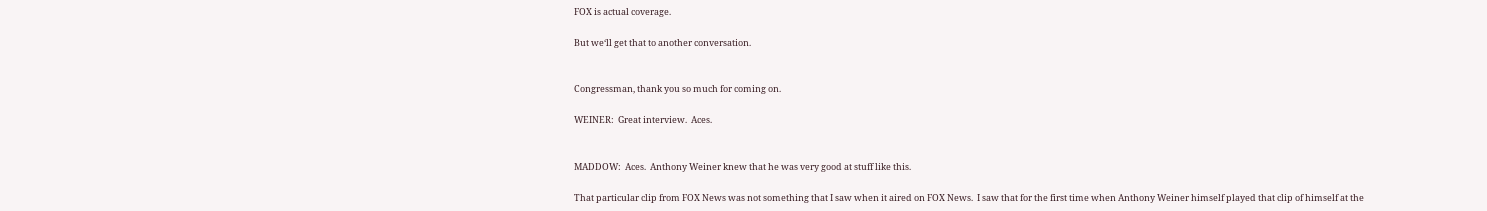FOX is actual coverage.

But we‘ll get that to another conversation.


Congressman, thank you so much for coming on.

WEINER:  Great interview.  Aces.


MADDOW:  Aces.  Anthony Weiner knew that he was very good at stuff like this.

That particular clip from FOX News was not something that I saw when it aired on FOX News.  I saw that for the first time when Anthony Weiner himself played that clip of himself at the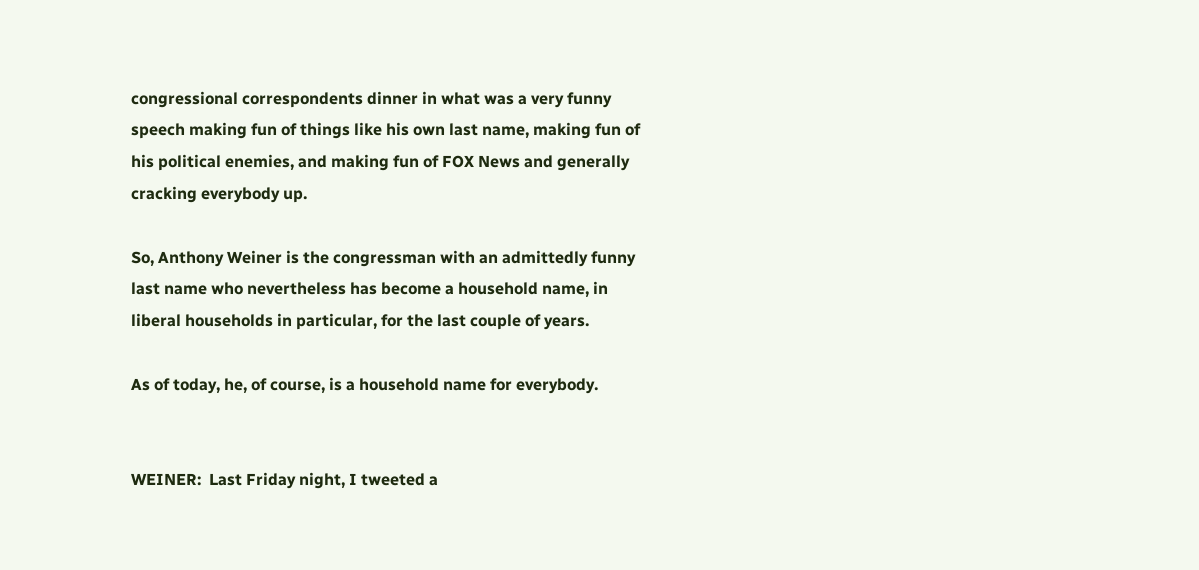congressional correspondents dinner in what was a very funny speech making fun of things like his own last name, making fun of his political enemies, and making fun of FOX News and generally cracking everybody up.

So, Anthony Weiner is the congressman with an admittedly funny last name who nevertheless has become a household name, in liberal households in particular, for the last couple of years.

As of today, he, of course, is a household name for everybody.


WEINER:  Last Friday night, I tweeted a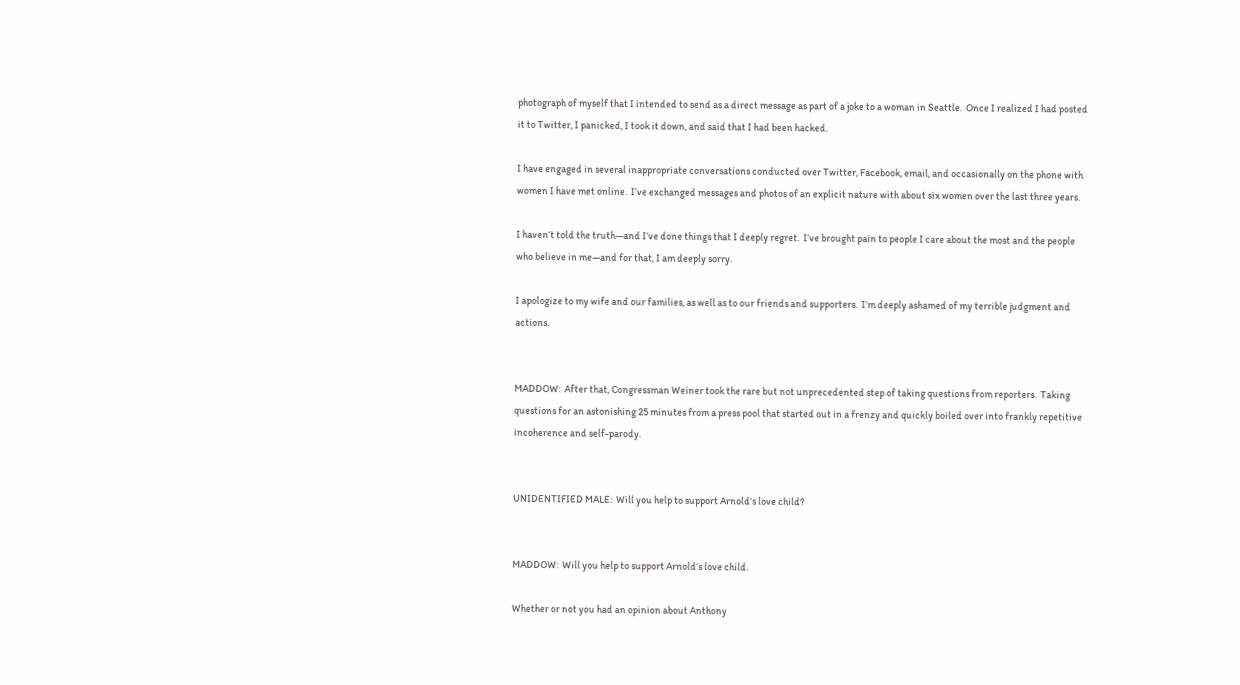photograph of myself that I intended to send as a direct message as part of a joke to a woman in Seattle.  Once I realized I had posted it to Twitter, I panicked, I took it down, and said that I had been hacked.

I have engaged in several inappropriate conversations conducted over Twitter, Facebook, email, and occasionally on the phone with women I have met online.  I‘ve exchanged messages and photos of an explicit nature with about six women over the last three years.

I haven‘t told the truth—and I‘ve done things that I deeply regret.  I‘ve brought pain to people I care about the most and the people who believe in me—and for that, I am deeply sorry.

I apologize to my wife and our families, as well as to our friends and supporters.  I‘m deeply ashamed of my terrible judgment and actions.


MADDOW:  After that, Congressman Weiner took the rare but not unprecedented step of taking questions from reporters.  Taking questions for an astonishing 25 minutes from a press pool that started out in a frenzy and quickly boiled over into frankly repetitive incoherence and self-parody.


UNIDENTIFIED MALE:  Will you help to support Arnold‘s love child?


MADDOW:  Will you help to support Arnold‘s love child.

Whether or not you had an opinion about Anthony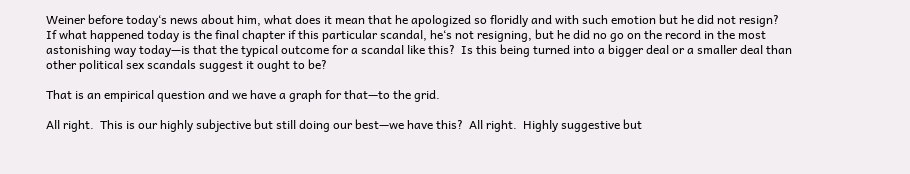Weiner before today‘s news about him, what does it mean that he apologized so floridly and with such emotion but he did not resign?  If what happened today is the final chapter if this particular scandal, he‘s not resigning, but he did no go on the record in the most astonishing way today—is that the typical outcome for a scandal like this?  Is this being turned into a bigger deal or a smaller deal than other political sex scandals suggest it ought to be?

That is an empirical question and we have a graph for that—to the grid.

All right.  This is our highly subjective but still doing our best—we have this?  All right.  Highly suggestive but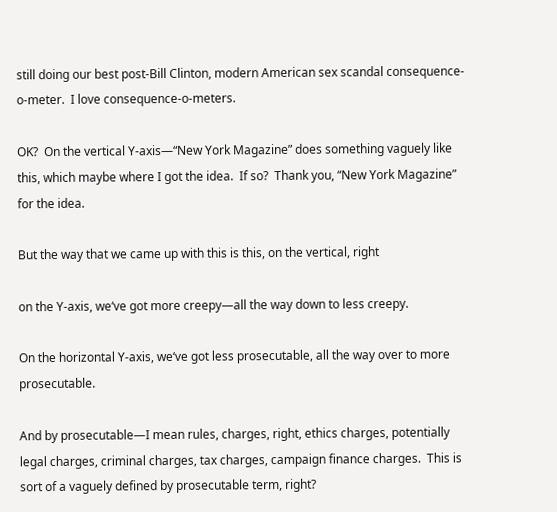still doing our best post-Bill Clinton, modern American sex scandal consequence-o-meter.  I love consequence-o-meters.

OK?  On the vertical Y-axis—“New York Magazine” does something vaguely like this, which maybe where I got the idea.  If so?  Thank you, “New York Magazine” for the idea.

But the way that we came up with this is this, on the vertical, right

on the Y-axis, we‘ve got more creepy—all the way down to less creepy.

On the horizontal Y-axis, we‘ve got less prosecutable, all the way over to more prosecutable.

And by prosecutable—I mean rules, charges, right, ethics charges, potentially legal charges, criminal charges, tax charges, campaign finance charges.  This is sort of a vaguely defined by prosecutable term, right?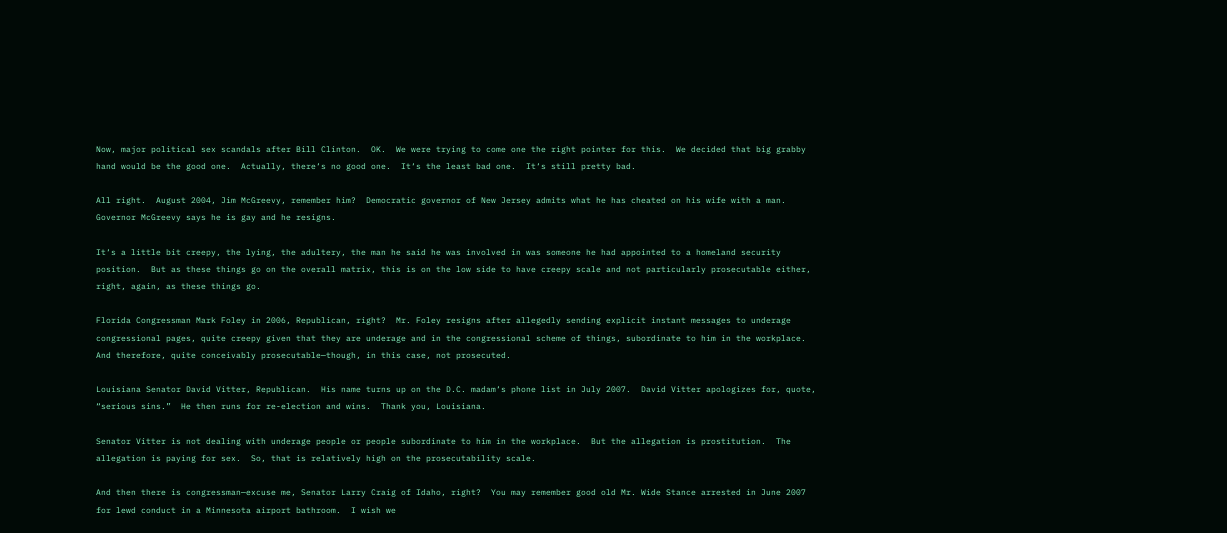Now, major political sex scandals after Bill Clinton.  OK.  We were trying to come one the right pointer for this.  We decided that big grabby hand would be the good one.  Actually, there‘s no good one.  It‘s the least bad one.  It‘s still pretty bad.

All right.  August 2004, Jim McGreevy, remember him?  Democratic governor of New Jersey admits what he has cheated on his wife with a man.  Governor McGreevy says he is gay and he resigns.

It‘s a little bit creepy, the lying, the adultery, the man he said he was involved in was someone he had appointed to a homeland security position.  But as these things go on the overall matrix, this is on the low side to have creepy scale and not particularly prosecutable either, right, again, as these things go.

Florida Congressman Mark Foley in 2006, Republican, right?  Mr. Foley resigns after allegedly sending explicit instant messages to underage congressional pages, quite creepy given that they are underage and in the congressional scheme of things, subordinate to him in the workplace.  And therefore, quite conceivably prosecutable—though, in this case, not prosecuted.

Louisiana Senator David Vitter, Republican.  His name turns up on the D.C. madam‘s phone list in July 2007.  David Vitter apologizes for, quote, “serious sins.”  He then runs for re-election and wins.  Thank you, Louisiana.

Senator Vitter is not dealing with underage people or people subordinate to him in the workplace.  But the allegation is prostitution.  The allegation is paying for sex.  So, that is relatively high on the prosecutability scale.

And then there is congressman—excuse me, Senator Larry Craig of Idaho, right?  You may remember good old Mr. Wide Stance arrested in June 2007 for lewd conduct in a Minnesota airport bathroom.  I wish we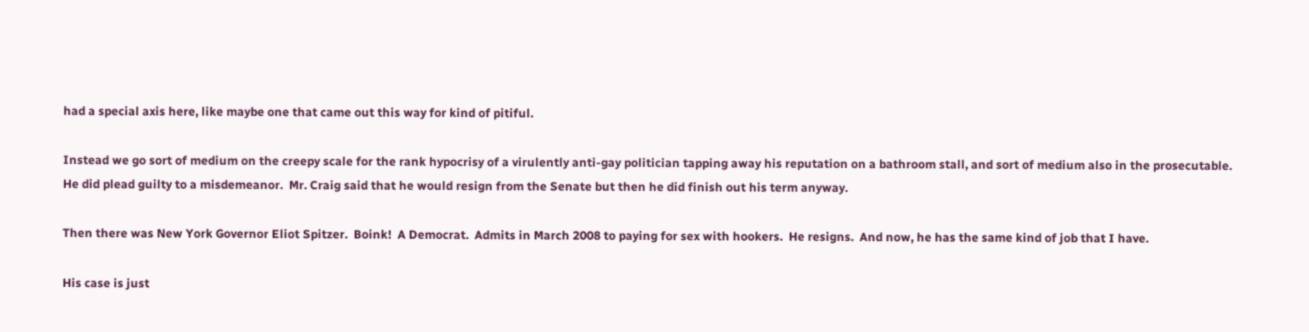had a special axis here, like maybe one that came out this way for kind of pitiful.

Instead we go sort of medium on the creepy scale for the rank hypocrisy of a virulently anti-gay politician tapping away his reputation on a bathroom stall, and sort of medium also in the prosecutable.  He did plead guilty to a misdemeanor.  Mr. Craig said that he would resign from the Senate but then he did finish out his term anyway.

Then there was New York Governor Eliot Spitzer.  Boink!  A Democrat.  Admits in March 2008 to paying for sex with hookers.  He resigns.  And now, he has the same kind of job that I have.

His case is just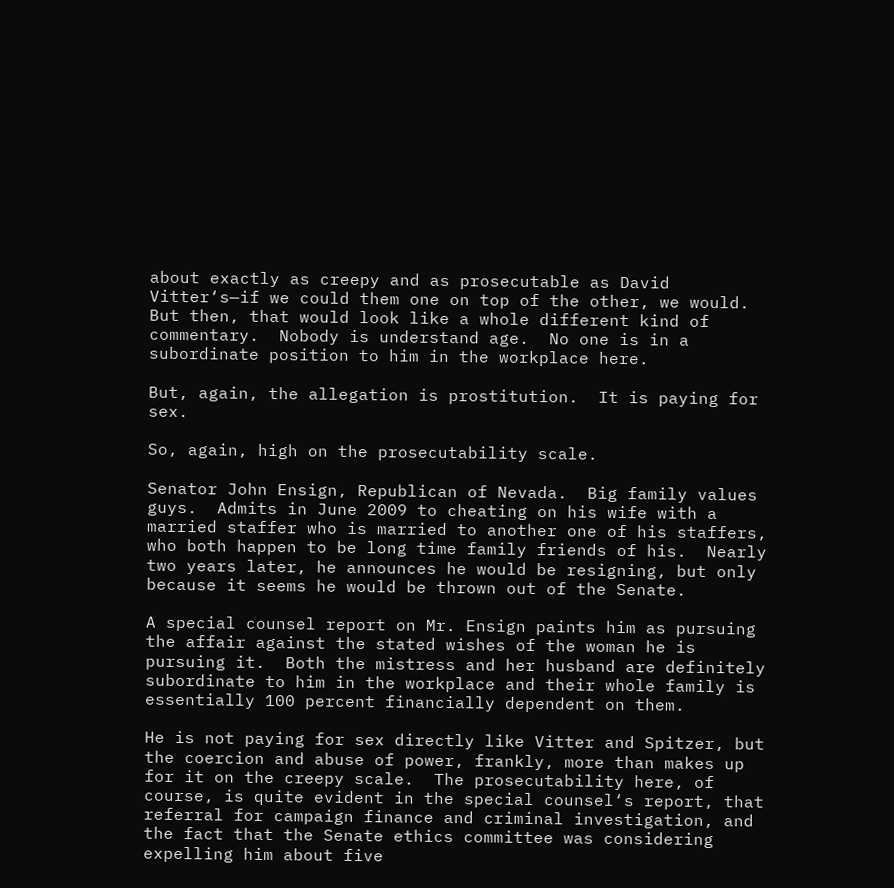about exactly as creepy and as prosecutable as David Vitter‘s—if we could them one on top of the other, we would.  But then, that would look like a whole different kind of commentary.  Nobody is understand age.  No one is in a subordinate position to him in the workplace here.

But, again, the allegation is prostitution.  It is paying for sex.

So, again, high on the prosecutability scale.

Senator John Ensign, Republican of Nevada.  Big family values guys.  Admits in June 2009 to cheating on his wife with a married staffer who is married to another one of his staffers, who both happen to be long time family friends of his.  Nearly two years later, he announces he would be resigning, but only because it seems he would be thrown out of the Senate.

A special counsel report on Mr. Ensign paints him as pursuing the affair against the stated wishes of the woman he is pursuing it.  Both the mistress and her husband are definitely subordinate to him in the workplace and their whole family is essentially 100 percent financially dependent on them.

He is not paying for sex directly like Vitter and Spitzer, but the coercion and abuse of power, frankly, more than makes up for it on the creepy scale.  The prosecutability here, of course, is quite evident in the special counsel‘s report, that referral for campaign finance and criminal investigation, and the fact that the Senate ethics committee was considering expelling him about five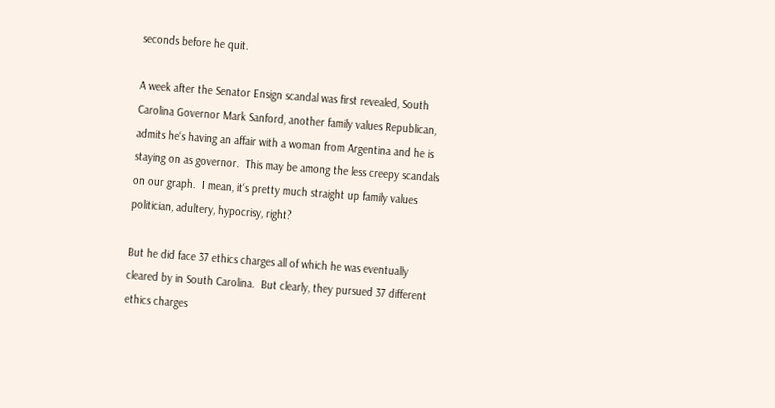seconds before he quit.

A week after the Senator Ensign scandal was first revealed, South Carolina Governor Mark Sanford, another family values Republican, admits he‘s having an affair with a woman from Argentina and he is staying on as governor.  This may be among the less creepy scandals on our graph.  I mean, it‘s pretty much straight up family values politician, adultery, hypocrisy, right?

But he did face 37 ethics charges all of which he was eventually cleared by in South Carolina.  But clearly, they pursued 37 different ethics charges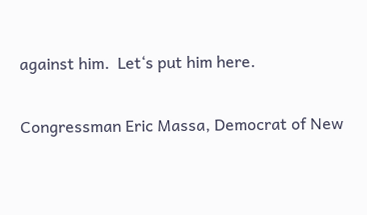against him.  Let‘s put him here.

Congressman Eric Massa, Democrat of New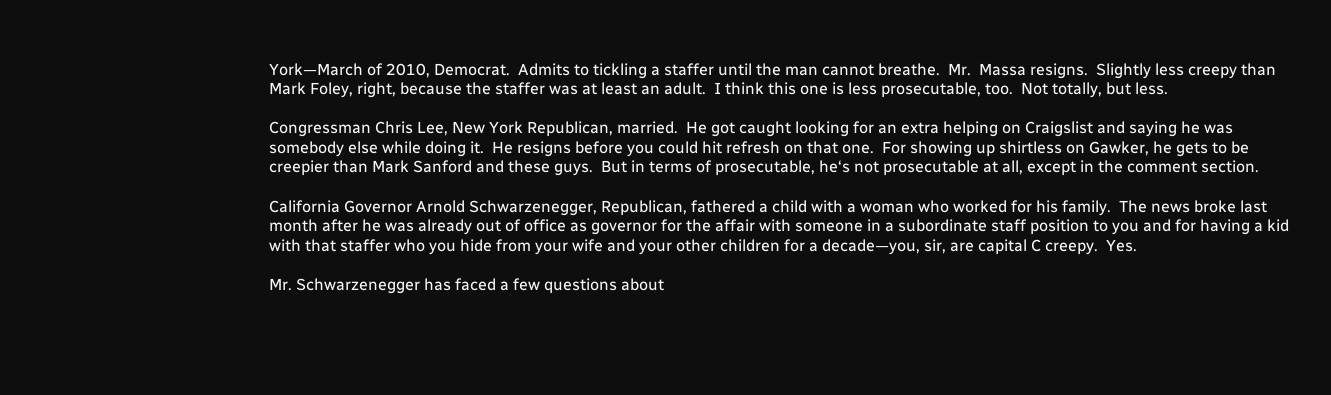York—March of 2010, Democrat.  Admits to tickling a staffer until the man cannot breathe.  Mr.  Massa resigns.  Slightly less creepy than Mark Foley, right, because the staffer was at least an adult.  I think this one is less prosecutable, too.  Not totally, but less.

Congressman Chris Lee, New York Republican, married.  He got caught looking for an extra helping on Craigslist and saying he was somebody else while doing it.  He resigns before you could hit refresh on that one.  For showing up shirtless on Gawker, he gets to be creepier than Mark Sanford and these guys.  But in terms of prosecutable, he‘s not prosecutable at all, except in the comment section.

California Governor Arnold Schwarzenegger, Republican, fathered a child with a woman who worked for his family.  The news broke last month after he was already out of office as governor for the affair with someone in a subordinate staff position to you and for having a kid with that staffer who you hide from your wife and your other children for a decade—you, sir, are capital C creepy.  Yes.

Mr. Schwarzenegger has faced a few questions about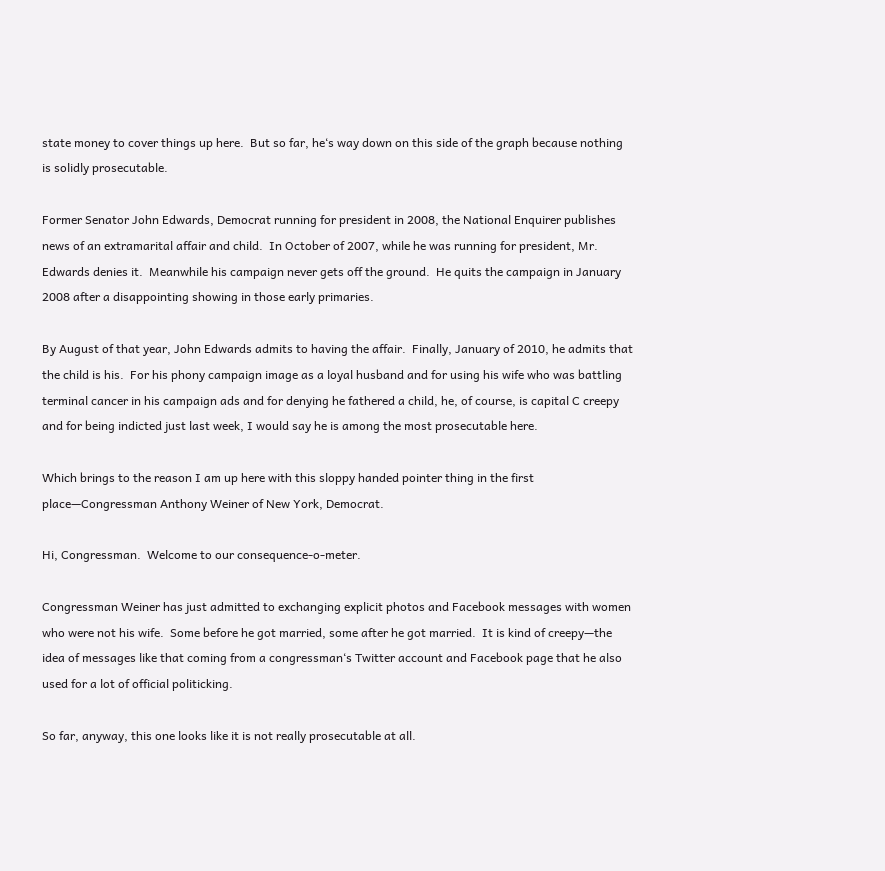state money to cover things up here.  But so far, he‘s way down on this side of the graph because nothing is solidly prosecutable.

Former Senator John Edwards, Democrat running for president in 2008, the National Enquirer publishes news of an extramarital affair and child.  In October of 2007, while he was running for president, Mr. Edwards denies it.  Meanwhile his campaign never gets off the ground.  He quits the campaign in January 2008 after a disappointing showing in those early primaries.

By August of that year, John Edwards admits to having the affair.  Finally, January of 2010, he admits that the child is his.  For his phony campaign image as a loyal husband and for using his wife who was battling terminal cancer in his campaign ads and for denying he fathered a child, he, of course, is capital C creepy and for being indicted just last week, I would say he is among the most prosecutable here.

Which brings to the reason I am up here with this sloppy handed pointer thing in the first place—Congressman Anthony Weiner of New York, Democrat.

Hi, Congressman.  Welcome to our consequence-o-meter.

Congressman Weiner has just admitted to exchanging explicit photos and Facebook messages with women who were not his wife.  Some before he got married, some after he got married.  It is kind of creepy—the idea of messages like that coming from a congressman‘s Twitter account and Facebook page that he also used for a lot of official politicking.

So far, anyway, this one looks like it is not really prosecutable at all.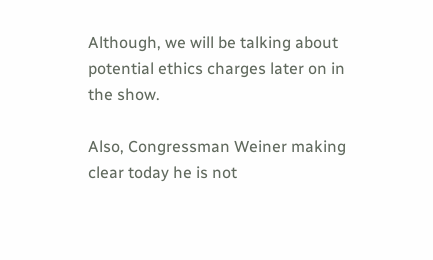Although, we will be talking about potential ethics charges later on in the show.

Also, Congressman Weiner making clear today he is not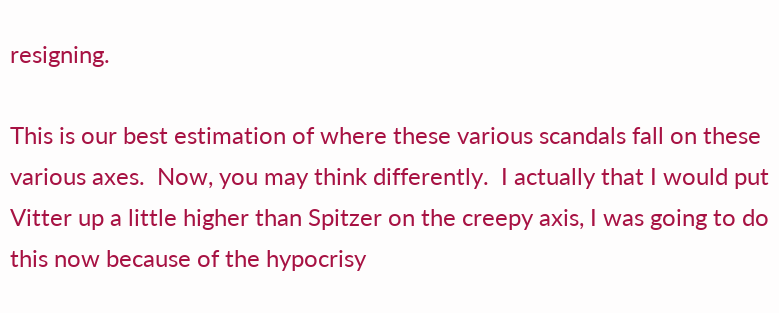resigning.

This is our best estimation of where these various scandals fall on these various axes.  Now, you may think differently.  I actually that I would put Vitter up a little higher than Spitzer on the creepy axis, I was going to do this now because of the hypocrisy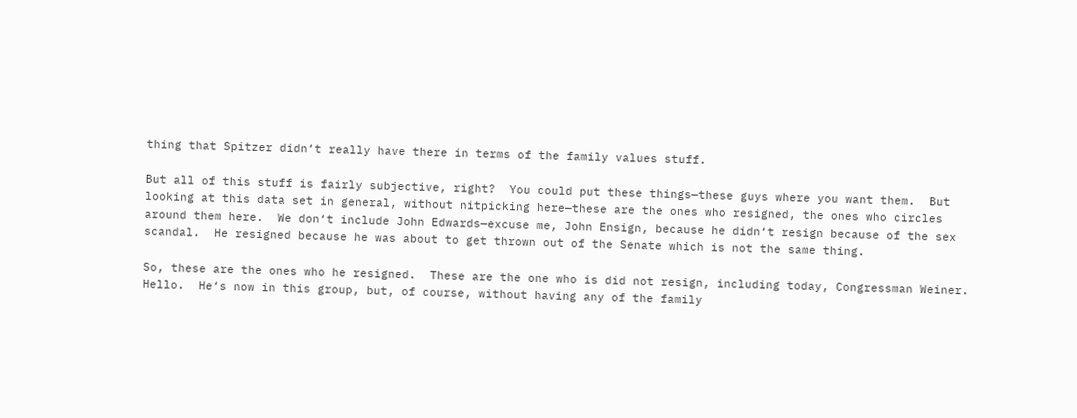thing that Spitzer didn‘t really have there in terms of the family values stuff.

But all of this stuff is fairly subjective, right?  You could put these things—these guys where you want them.  But looking at this data set in general, without nitpicking here—these are the ones who resigned, the ones who circles around them here.  We don‘t include John Edwards—excuse me, John Ensign, because he didn‘t resign because of the sex scandal.  He resigned because he was about to get thrown out of the Senate which is not the same thing.

So, these are the ones who he resigned.  These are the one who is did not resign, including today, Congressman Weiner.  Hello.  He‘s now in this group, but, of course, without having any of the family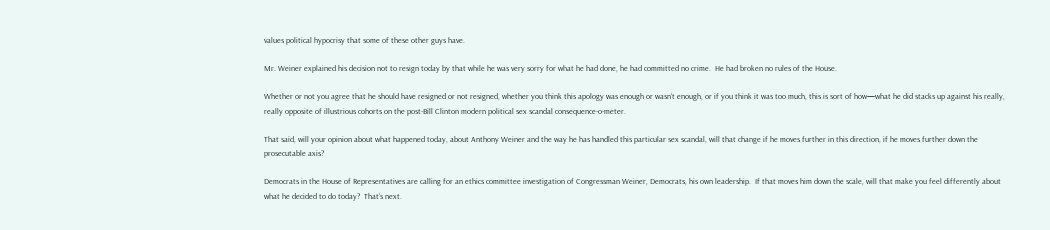values political hypocrisy that some of these other guys have.

Mr. Weiner explained his decision not to resign today by that while he was very sorry for what he had done, he had committed no crime.  He had broken no rules of the House.

Whether or not you agree that he should have resigned or not resigned, whether you think this apology was enough or wasn‘t enough, or if you think it was too much, this is sort of how—what he did stacks up against his really, really opposite of illustrious cohorts on the post-Bill Clinton modern political sex scandal consequence-o-meter.

That said, will your opinion about what happened today, about Anthony Weiner and the way he has handled this particular sex scandal, will that change if he moves further in this direction, if he moves further down the prosecutable axis?

Democrats in the House of Representatives are calling for an ethics committee investigation of Congressman Weiner, Democrats, his own leadership.  If that moves him down the scale, will that make you feel differently about what he decided to do today?  That‘s next.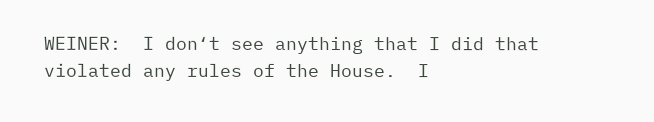WEINER:  I don‘t see anything that I did that violated any rules of the House.  I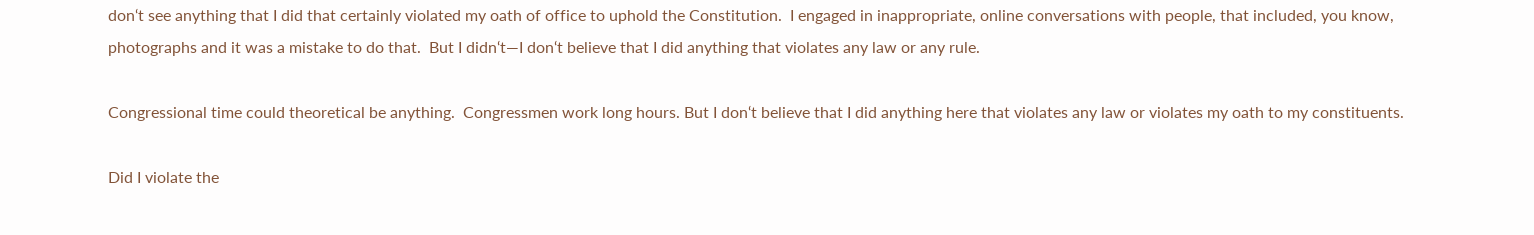don‘t see anything that I did that certainly violated my oath of office to uphold the Constitution.  I engaged in inappropriate, online conversations with people, that included, you know, photographs and it was a mistake to do that.  But I didn‘t—I don‘t believe that I did anything that violates any law or any rule.

Congressional time could theoretical be anything.  Congressmen work long hours. But I don‘t believe that I did anything here that violates any law or violates my oath to my constituents.

Did I violate the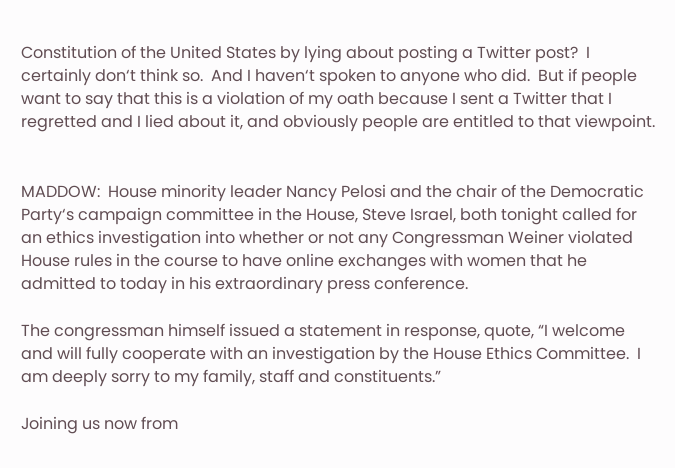Constitution of the United States by lying about posting a Twitter post?  I certainly don‘t think so.  And I haven‘t spoken to anyone who did.  But if people want to say that this is a violation of my oath because I sent a Twitter that I regretted and I lied about it, and obviously people are entitled to that viewpoint.


MADDOW:  House minority leader Nancy Pelosi and the chair of the Democratic Party‘s campaign committee in the House, Steve Israel, both tonight called for an ethics investigation into whether or not any Congressman Weiner violated House rules in the course to have online exchanges with women that he admitted to today in his extraordinary press conference.

The congressman himself issued a statement in response, quote, “I welcome and will fully cooperate with an investigation by the House Ethics Committee.  I am deeply sorry to my family, staff and constituents.”

Joining us now from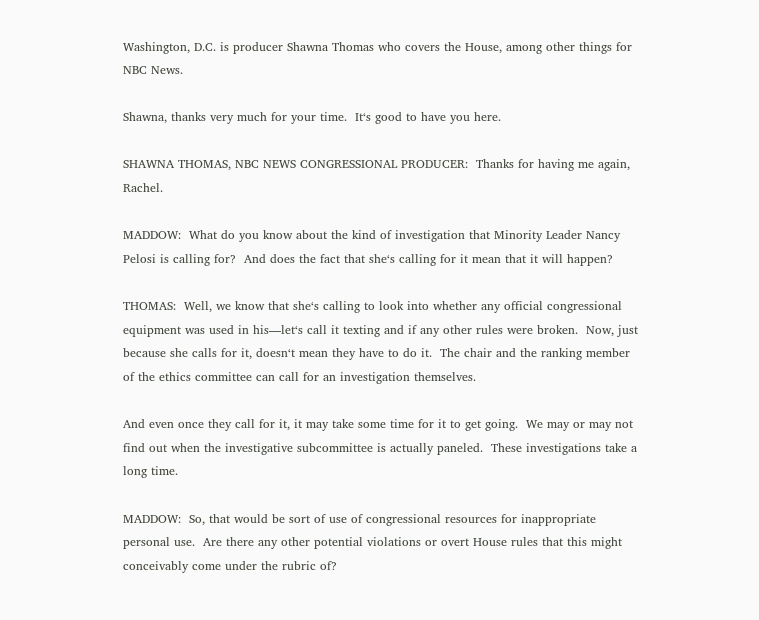Washington, D.C. is producer Shawna Thomas who covers the House, among other things for NBC News.

Shawna, thanks very much for your time.  It‘s good to have you here.

SHAWNA THOMAS, NBC NEWS CONGRESSIONAL PRODUCER:  Thanks for having me again, Rachel.

MADDOW:  What do you know about the kind of investigation that Minority Leader Nancy Pelosi is calling for?  And does the fact that she‘s calling for it mean that it will happen?

THOMAS:  Well, we know that she‘s calling to look into whether any official congressional equipment was used in his—let‘s call it texting and if any other rules were broken.  Now, just because she calls for it, doesn‘t mean they have to do it.  The chair and the ranking member of the ethics committee can call for an investigation themselves.

And even once they call for it, it may take some time for it to get going.  We may or may not find out when the investigative subcommittee is actually paneled.  These investigations take a long time.

MADDOW:  So, that would be sort of use of congressional resources for inappropriate personal use.  Are there any other potential violations or overt House rules that this might conceivably come under the rubric of?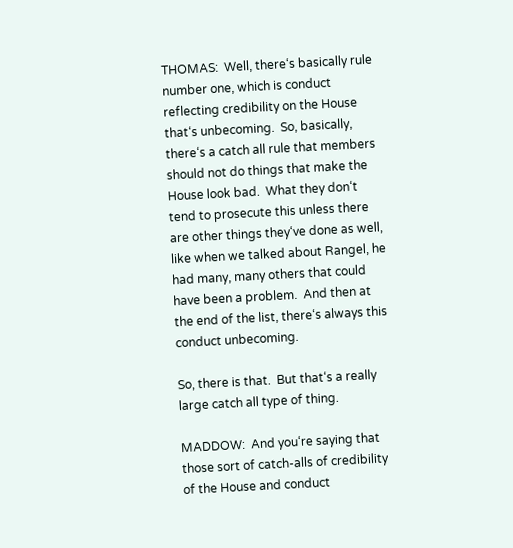THOMAS:  Well, there‘s basically rule number one, which is conduct reflecting credibility on the House that‘s unbecoming.  So, basically, there‘s a catch all rule that members should not do things that make the House look bad.  What they don‘t tend to prosecute this unless there are other things they‘ve done as well, like when we talked about Rangel, he had many, many others that could have been a problem.  And then at the end of the list, there‘s always this conduct unbecoming.

So, there is that.  But that‘s a really large catch all type of thing.

MADDOW:  And you‘re saying that those sort of catch-alls of credibility of the House and conduct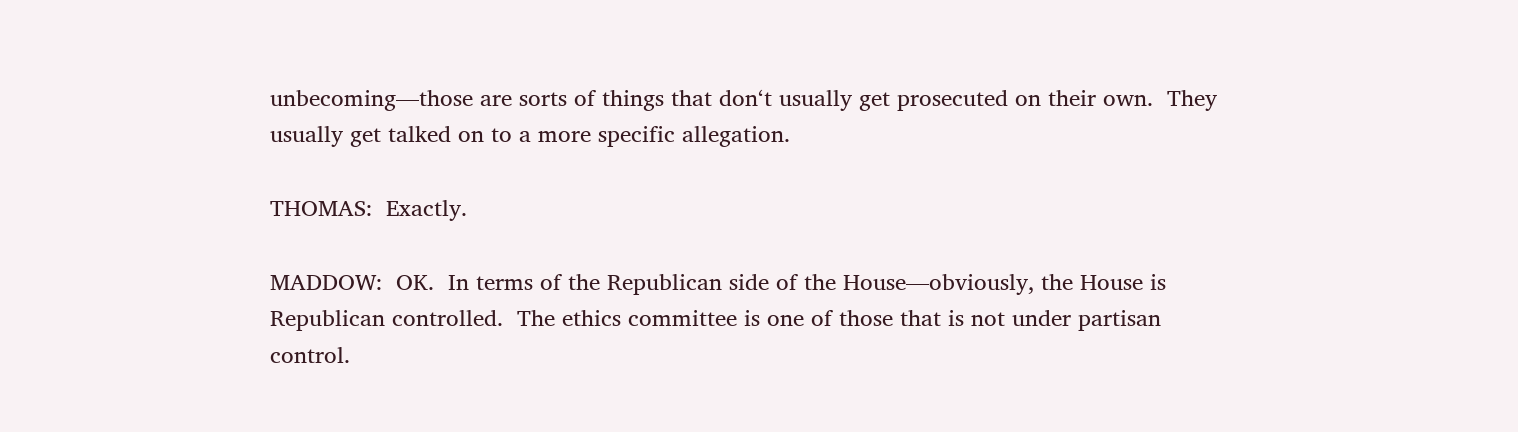unbecoming—those are sorts of things that don‘t usually get prosecuted on their own.  They usually get talked on to a more specific allegation.

THOMAS:  Exactly.

MADDOW:  OK.  In terms of the Republican side of the House—obviously, the House is Republican controlled.  The ethics committee is one of those that is not under partisan control.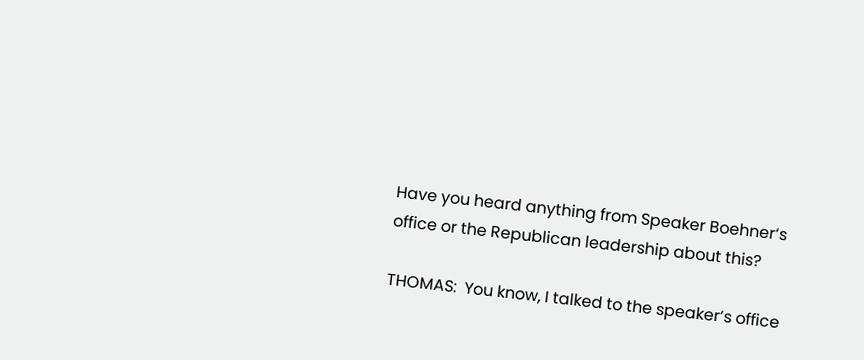Have you heard anything from Speaker Boehner‘s office or the Republican leadership about this?

THOMAS:  You know, I talked to the speaker‘s office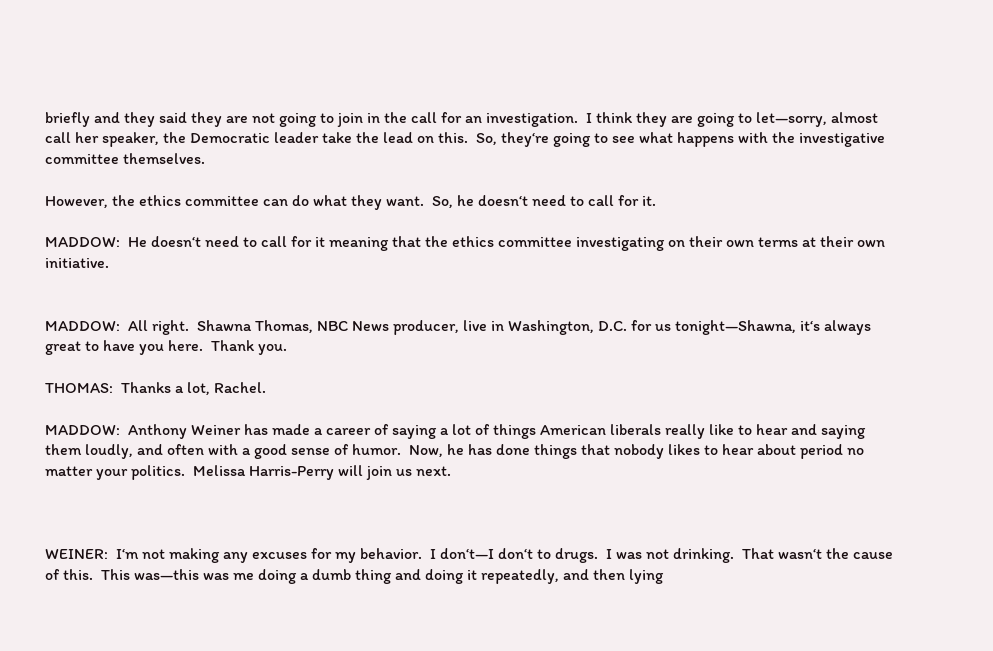briefly and they said they are not going to join in the call for an investigation.  I think they are going to let—sorry, almost call her speaker, the Democratic leader take the lead on this.  So, they‘re going to see what happens with the investigative committee themselves.

However, the ethics committee can do what they want.  So, he doesn‘t need to call for it.

MADDOW:  He doesn‘t need to call for it meaning that the ethics committee investigating on their own terms at their own initiative.


MADDOW:  All right.  Shawna Thomas, NBC News producer, live in Washington, D.C. for us tonight—Shawna, it‘s always great to have you here.  Thank you.

THOMAS:  Thanks a lot, Rachel.

MADDOW:  Anthony Weiner has made a career of saying a lot of things American liberals really like to hear and saying them loudly, and often with a good sense of humor.  Now, he has done things that nobody likes to hear about period no matter your politics.  Melissa Harris-Perry will join us next.



WEINER:  I‘m not making any excuses for my behavior.  I don‘t—I don‘t to drugs.  I was not drinking.  That wasn‘t the cause of this.  This was—this was me doing a dumb thing and doing it repeatedly, and then lying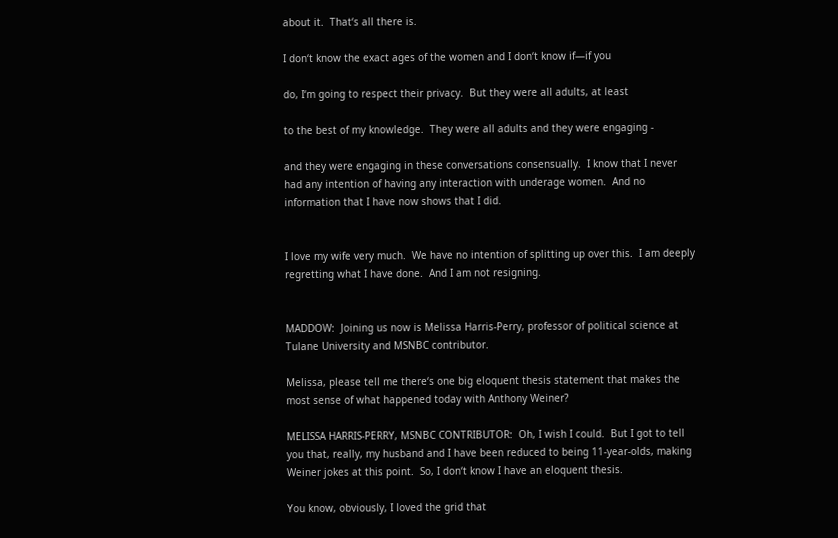about it.  That‘s all there is.

I don‘t know the exact ages of the women and I don‘t know if—if you

do, I‘m going to respect their privacy.  But they were all adults, at least

to the best of my knowledge.  They were all adults and they were engaging -

and they were engaging in these conversations consensually.  I know that I never had any intention of having any interaction with underage women.  And no information that I have now shows that I did.


I love my wife very much.  We have no intention of splitting up over this.  I am deeply regretting what I have done.  And I am not resigning.


MADDOW:  Joining us now is Melissa Harris-Perry, professor of political science at Tulane University and MSNBC contributor.

Melissa, please tell me there‘s one big eloquent thesis statement that makes the most sense of what happened today with Anthony Weiner?

MELISSA HARRIS-PERRY, MSNBC CONTRIBUTOR:  Oh, I wish I could.  But I got to tell you that, really, my husband and I have been reduced to being 11-year-olds, making Weiner jokes at this point.  So, I don‘t know I have an eloquent thesis.

You know, obviously, I loved the grid that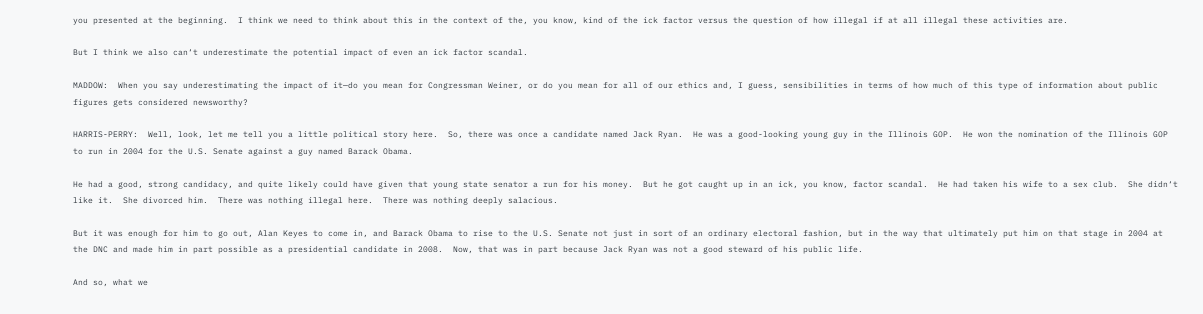you presented at the beginning.  I think we need to think about this in the context of the, you know, kind of the ick factor versus the question of how illegal if at all illegal these activities are.

But I think we also can‘t underestimate the potential impact of even an ick factor scandal.

MADDOW:  When you say underestimating the impact of it—do you mean for Congressman Weiner, or do you mean for all of our ethics and, I guess, sensibilities in terms of how much of this type of information about public figures gets considered newsworthy?

HARRIS-PERRY:  Well, look, let me tell you a little political story here.  So, there was once a candidate named Jack Ryan.  He was a good-looking young guy in the Illinois GOP.  He won the nomination of the Illinois GOP to run in 2004 for the U.S. Senate against a guy named Barack Obama.

He had a good, strong candidacy, and quite likely could have given that young state senator a run for his money.  But he got caught up in an ick, you know, factor scandal.  He had taken his wife to a sex club.  She didn‘t like it.  She divorced him.  There was nothing illegal here.  There was nothing deeply salacious.

But it was enough for him to go out, Alan Keyes to come in, and Barack Obama to rise to the U.S. Senate not just in sort of an ordinary electoral fashion, but in the way that ultimately put him on that stage in 2004 at the DNC and made him in part possible as a presidential candidate in 2008.  Now, that was in part because Jack Ryan was not a good steward of his public life.

And so, what we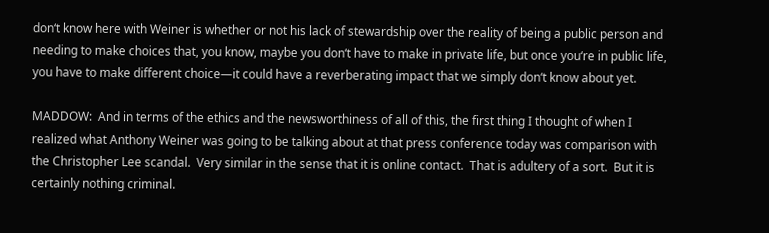don‘t know here with Weiner is whether or not his lack of stewardship over the reality of being a public person and needing to make choices that, you know, maybe you don‘t have to make in private life, but once you‘re in public life, you have to make different choice—it could have a reverberating impact that we simply don‘t know about yet.

MADDOW:  And in terms of the ethics and the newsworthiness of all of this, the first thing I thought of when I realized what Anthony Weiner was going to be talking about at that press conference today was comparison with the Christopher Lee scandal.  Very similar in the sense that it is online contact.  That is adultery of a sort.  But it is certainly nothing criminal.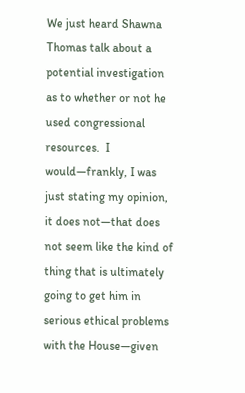We just heard Shawna Thomas talk about a potential investigation as to whether or not he used congressional resources.  I would—frankly, I was just stating my opinion, it does not—that does not seem like the kind of thing that is ultimately going to get him in serious ethical problems with the House—given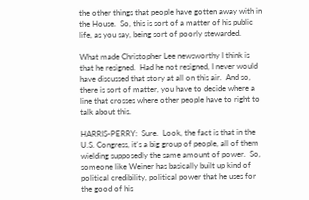the other things that people have gotten away with in the House.  So, this is sort of a matter of his public life, as you say, being sort of poorly stewarded.

What made Christopher Lee newsworthy I think is that he resigned.  Had he not resigned, I never would have discussed that story at all on this air.  And so, there is sort of matter, you have to decide where a line that crosses where other people have to right to talk about this.

HARRIS-PERRY:  Sure.  Look, the fact is that in the U.S. Congress, it‘s a big group of people, all of them wielding supposedly the same amount of power.  So, someone like Weiner has basically built up kind of political credibility, political power that he uses for the good of his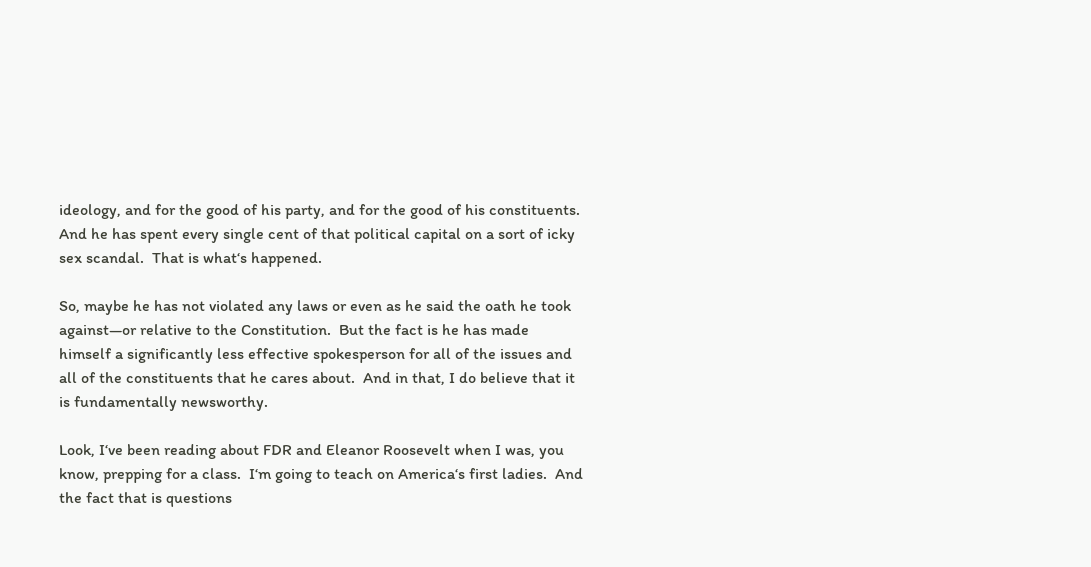ideology, and for the good of his party, and for the good of his constituents.  And he has spent every single cent of that political capital on a sort of icky sex scandal.  That is what‘s happened.

So, maybe he has not violated any laws or even as he said the oath he took against—or relative to the Constitution.  But the fact is he has made himself a significantly less effective spokesperson for all of the issues and all of the constituents that he cares about.  And in that, I do believe that it is fundamentally newsworthy.

Look, I‘ve been reading about FDR and Eleanor Roosevelt when I was, you know, prepping for a class.  I‘m going to teach on America‘s first ladies.  And the fact that is questions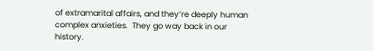of extramarital affairs, and they‘re deeply human complex anxieties.  They go way back in our history.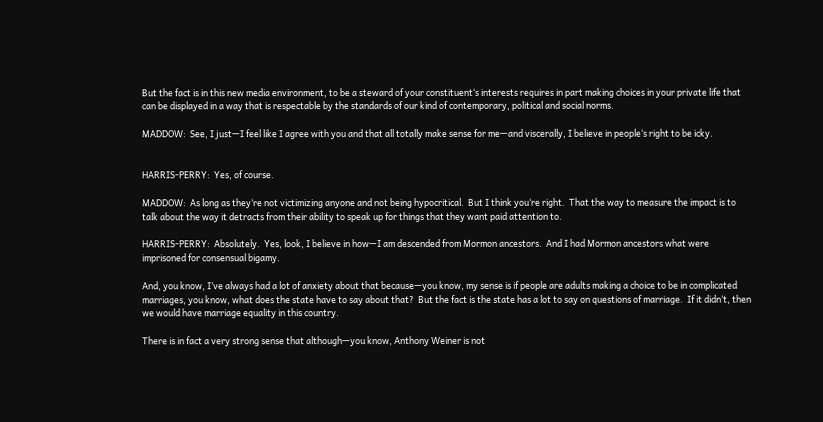But the fact is in this new media environment, to be a steward of your constituent‘s interests requires in part making choices in your private life that can be displayed in a way that is respectable by the standards of our kind of contemporary, political and social norms.

MADDOW:  See, I just—I feel like I agree with you and that all totally make sense for me—and viscerally, I believe in people‘s right to be icky.


HARRIS-PERRY:  Yes, of course.

MADDOW:  As long as they‘re not victimizing anyone and not being hypocritical.  But I think you‘re right.  That the way to measure the impact is to talk about the way it detracts from their ability to speak up for things that they want paid attention to.

HARRIS-PERRY:  Absolutely.  Yes, look, I believe in how—I am descended from Mormon ancestors.  And I had Mormon ancestors what were imprisoned for consensual bigamy.

And, you know, I‘ve always had a lot of anxiety about that because—you know, my sense is if people are adults making a choice to be in complicated marriages, you know, what does the state have to say about that?  But the fact is the state has a lot to say on questions of marriage.  If it didn‘t, then we would have marriage equality in this country.

There is in fact a very strong sense that although—you know, Anthony Weiner is not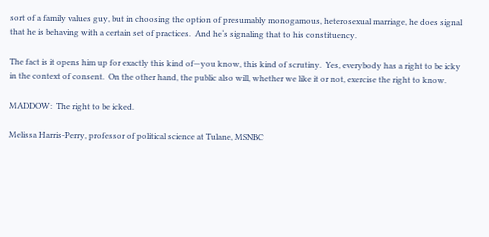sort of a family values guy, but in choosing the option of presumably monogamous, heterosexual marriage, he does signal that he is behaving with a certain set of practices.  And he‘s signaling that to his constituency.

The fact is it opens him up for exactly this kind of—you know, this kind of scrutiny.  Yes, everybody has a right to be icky in the context of consent.  On the other hand, the public also will, whether we like it or not, exercise the right to know.

MADDOW:  The right to be icked.

Melissa Harris-Perry, professor of political science at Tulane, MSNBC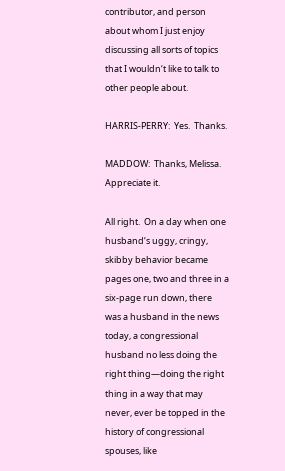contributor, and person about whom I just enjoy discussing all sorts of topics that I wouldn‘t like to talk to other people about.

HARRIS-PERRY:  Yes.  Thanks.

MADDOW:  Thanks, Melissa.  Appreciate it.

All right.  On a day when one husband‘s uggy, cringy, skibby behavior became pages one, two and three in a six-page run down, there was a husband in the news today, a congressional husband no less doing the right thing—doing the right thing in a way that may never, ever be topped in the history of congressional spouses, like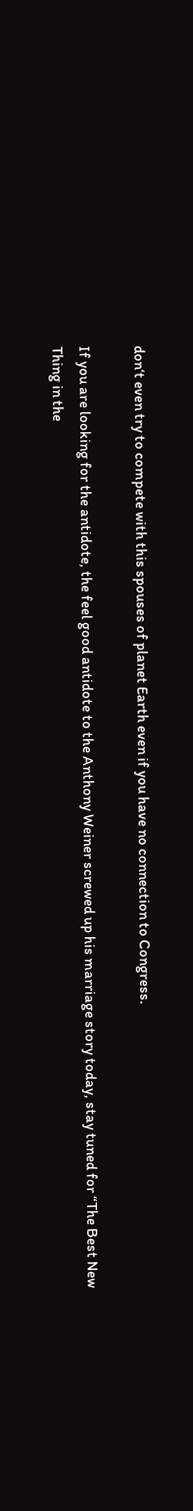don‘t even try to compete with this spouses of planet Earth even if you have no connection to Congress.

If you are looking for the antidote, the feel good antidote to the Anthony Weiner screwed up his marriage story today, stay tuned for “The Best New Thing in the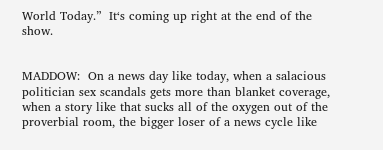World Today.”  It‘s coming up right at the end of the show.


MADDOW:  On a news day like today, when a salacious politician sex scandals gets more than blanket coverage, when a story like that sucks all of the oxygen out of the proverbial room, the bigger loser of a news cycle like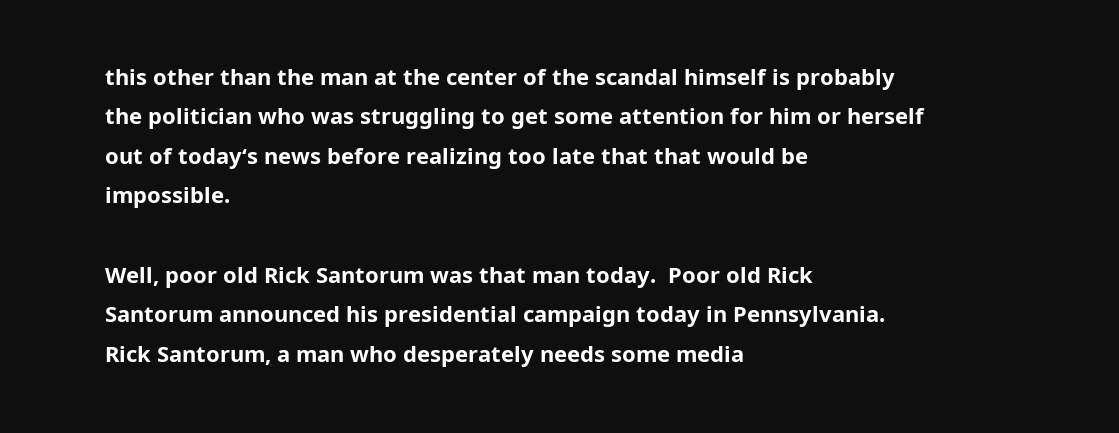this other than the man at the center of the scandal himself is probably the politician who was struggling to get some attention for him or herself out of today‘s news before realizing too late that that would be impossible.

Well, poor old Rick Santorum was that man today.  Poor old Rick Santorum announced his presidential campaign today in Pennsylvania.  Rick Santorum, a man who desperately needs some media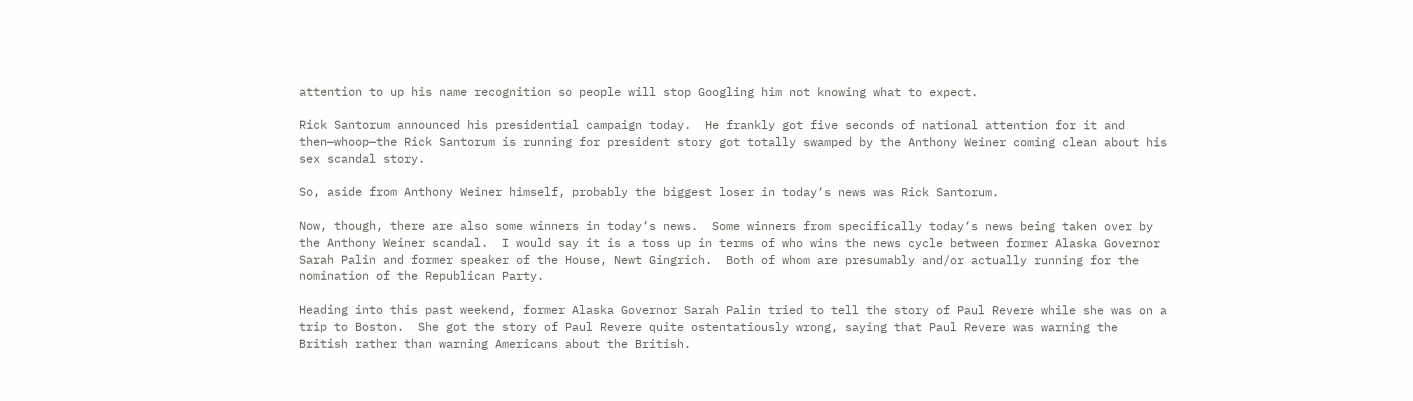attention to up his name recognition so people will stop Googling him not knowing what to expect.

Rick Santorum announced his presidential campaign today.  He frankly got five seconds of national attention for it and then—whoop—the Rick Santorum is running for president story got totally swamped by the Anthony Weiner coming clean about his sex scandal story.

So, aside from Anthony Weiner himself, probably the biggest loser in today‘s news was Rick Santorum.

Now, though, there are also some winners in today‘s news.  Some winners from specifically today‘s news being taken over by the Anthony Weiner scandal.  I would say it is a toss up in terms of who wins the news cycle between former Alaska Governor Sarah Palin and former speaker of the House, Newt Gingrich.  Both of whom are presumably and/or actually running for the nomination of the Republican Party.

Heading into this past weekend, former Alaska Governor Sarah Palin tried to tell the story of Paul Revere while she was on a trip to Boston.  She got the story of Paul Revere quite ostentatiously wrong, saying that Paul Revere was warning the British rather than warning Americans about the British.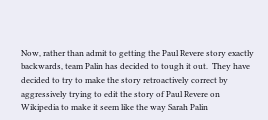Now, rather than admit to getting the Paul Revere story exactly backwards, team Palin has decided to tough it out.  They have decided to try to make the story retroactively correct by aggressively trying to edit the story of Paul Revere on Wikipedia to make it seem like the way Sarah Palin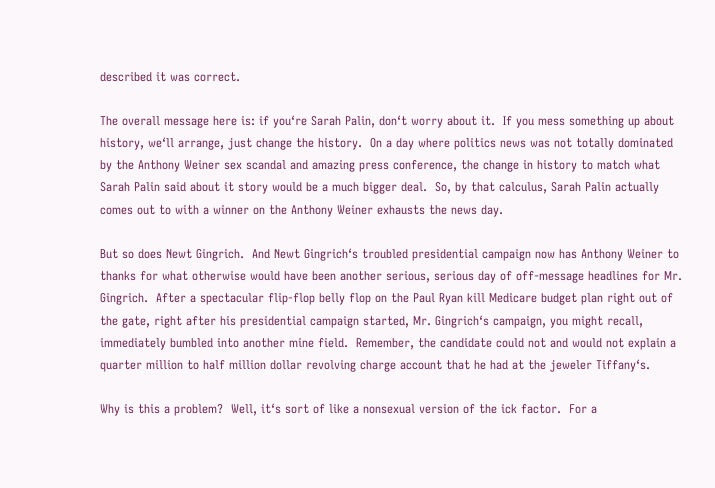described it was correct.

The overall message here is: if you‘re Sarah Palin, don‘t worry about it.  If you mess something up about history, we‘ll arrange, just change the history.  On a day where politics news was not totally dominated by the Anthony Weiner sex scandal and amazing press conference, the change in history to match what Sarah Palin said about it story would be a much bigger deal.  So, by that calculus, Sarah Palin actually comes out to with a winner on the Anthony Weiner exhausts the news day.

But so does Newt Gingrich.  And Newt Gingrich‘s troubled presidential campaign now has Anthony Weiner to thanks for what otherwise would have been another serious, serious day of off-message headlines for Mr.  Gingrich.  After a spectacular flip-flop belly flop on the Paul Ryan kill Medicare budget plan right out of the gate, right after his presidential campaign started, Mr. Gingrich‘s campaign, you might recall, immediately bumbled into another mine field.  Remember, the candidate could not and would not explain a quarter million to half million dollar revolving charge account that he had at the jeweler Tiffany‘s.

Why is this a problem?  Well, it‘s sort of like a nonsexual version of the ick factor.  For a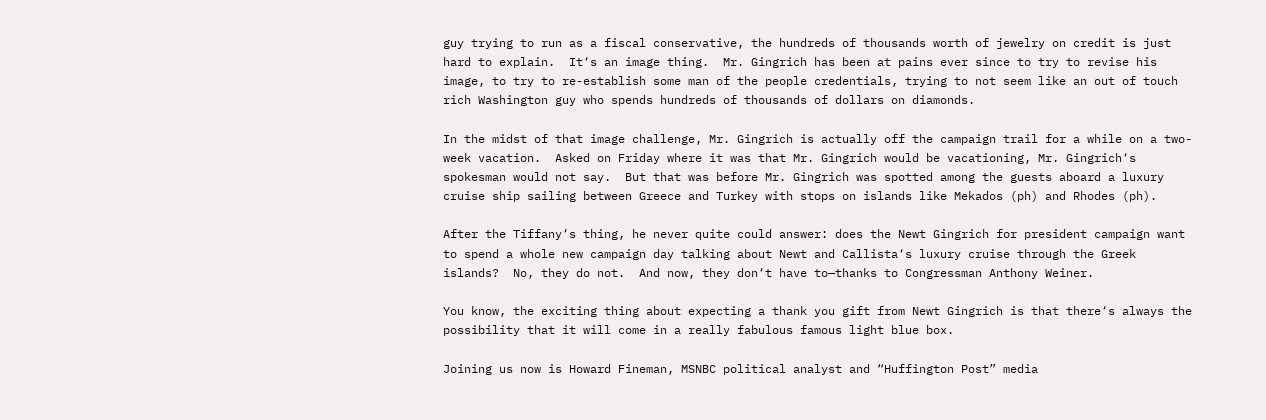guy trying to run as a fiscal conservative, the hundreds of thousands worth of jewelry on credit is just hard to explain.  It‘s an image thing.  Mr. Gingrich has been at pains ever since to try to revise his image, to try to re-establish some man of the people credentials, trying to not seem like an out of touch rich Washington guy who spends hundreds of thousands of dollars on diamonds.

In the midst of that image challenge, Mr. Gingrich is actually off the campaign trail for a while on a two-week vacation.  Asked on Friday where it was that Mr. Gingrich would be vacationing, Mr. Gingrich‘s spokesman would not say.  But that was before Mr. Gingrich was spotted among the guests aboard a luxury cruise ship sailing between Greece and Turkey with stops on islands like Mekados (ph) and Rhodes (ph).

After the Tiffany‘s thing, he never quite could answer: does the Newt Gingrich for president campaign want to spend a whole new campaign day talking about Newt and Callista‘s luxury cruise through the Greek islands?  No, they do not.  And now, they don‘t have to—thanks to Congressman Anthony Weiner.

You know, the exciting thing about expecting a thank you gift from Newt Gingrich is that there‘s always the possibility that it will come in a really fabulous famous light blue box.

Joining us now is Howard Fineman, MSNBC political analyst and “Huffington Post” media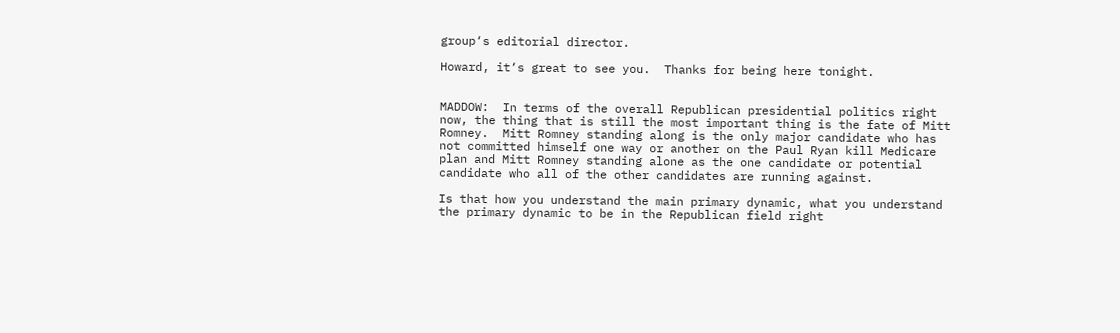group‘s editorial director.

Howard, it‘s great to see you.  Thanks for being here tonight.


MADDOW:  In terms of the overall Republican presidential politics right now, the thing that is still the most important thing is the fate of Mitt Romney.  Mitt Romney standing along is the only major candidate who has not committed himself one way or another on the Paul Ryan kill Medicare plan and Mitt Romney standing alone as the one candidate or potential candidate who all of the other candidates are running against.

Is that how you understand the main primary dynamic, what you understand the primary dynamic to be in the Republican field right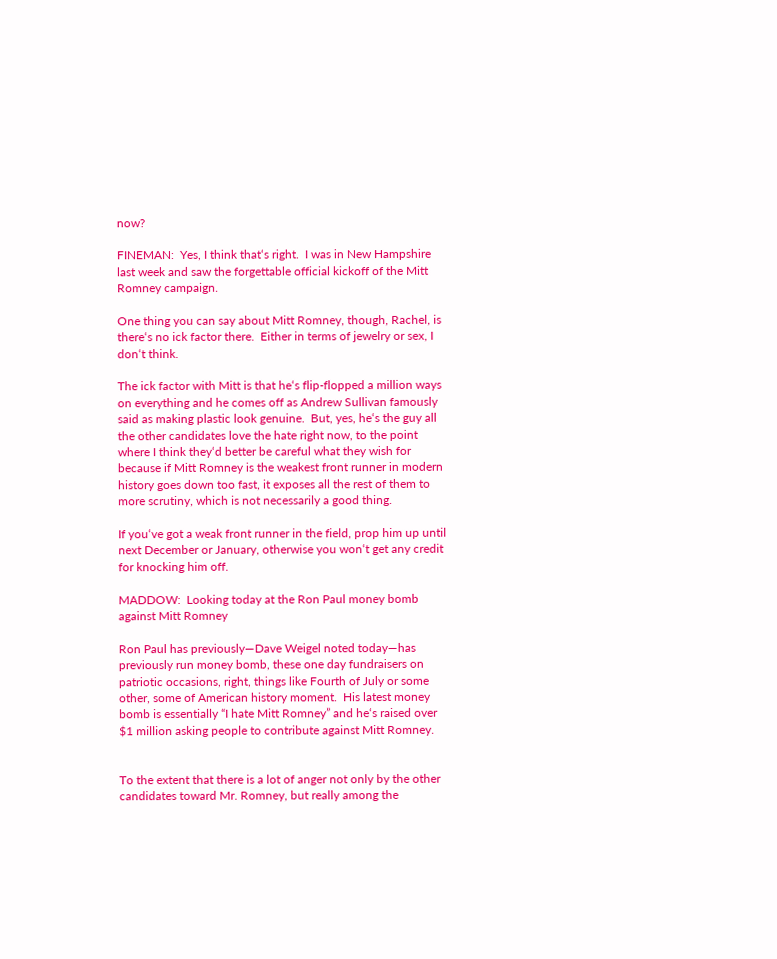now?

FINEMAN:  Yes, I think that‘s right.  I was in New Hampshire last week and saw the forgettable official kickoff of the Mitt Romney campaign.

One thing you can say about Mitt Romney, though, Rachel, is there‘s no ick factor there.  Either in terms of jewelry or sex, I don‘t think.

The ick factor with Mitt is that he‘s flip-flopped a million ways on everything and he comes off as Andrew Sullivan famously said as making plastic look genuine.  But, yes, he‘s the guy all the other candidates love the hate right now, to the point where I think they‘d better be careful what they wish for because if Mitt Romney is the weakest front runner in modern history goes down too fast, it exposes all the rest of them to more scrutiny, which is not necessarily a good thing.

If you‘ve got a weak front runner in the field, prop him up until next December or January, otherwise you won‘t get any credit for knocking him off.

MADDOW:  Looking today at the Ron Paul money bomb against Mitt Romney

Ron Paul has previously—Dave Weigel noted today—has previously run money bomb, these one day fundraisers on patriotic occasions, right, things like Fourth of July or some other, some of American history moment.  His latest money bomb is essentially “I hate Mitt Romney” and he‘s raised over $1 million asking people to contribute against Mitt Romney.


To the extent that there is a lot of anger not only by the other candidates toward Mr. Romney, but really among the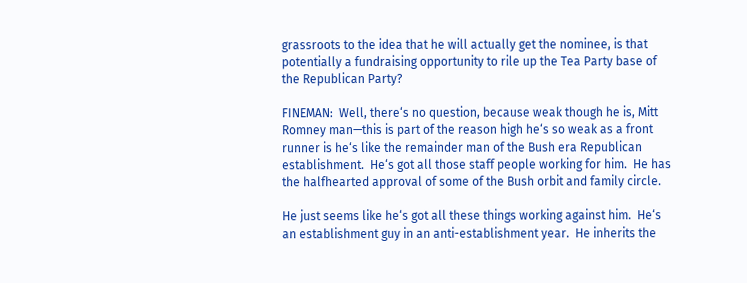grassroots to the idea that he will actually get the nominee, is that potentially a fundraising opportunity to rile up the Tea Party base of the Republican Party?

FINEMAN:  Well, there‘s no question, because weak though he is, Mitt Romney man—this is part of the reason high he‘s so weak as a front runner is he‘s like the remainder man of the Bush era Republican establishment.  He‘s got all those staff people working for him.  He has the halfhearted approval of some of the Bush orbit and family circle.

He just seems like he‘s got all these things working against him.  He‘s an establishment guy in an anti-establishment year.  He inherits the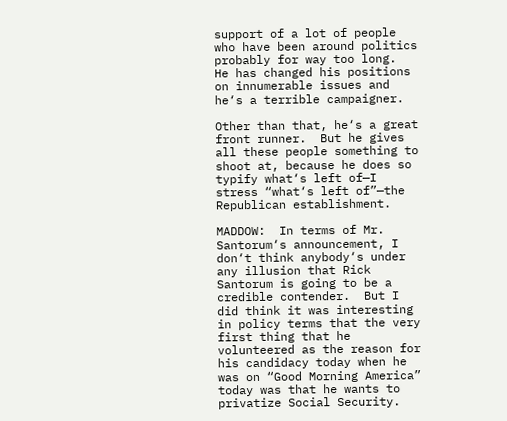support of a lot of people who have been around politics probably for way too long.  He has changed his positions on innumerable issues and he‘s a terrible campaigner.

Other than that, he‘s a great front runner.  But he gives all these people something to shoot at, because he does so typify what‘s left of—I stress “what‘s left of”—the Republican establishment.

MADDOW:  In terms of Mr. Santorum‘s announcement, I don‘t think anybody‘s under any illusion that Rick Santorum is going to be a credible contender.  But I did think it was interesting in policy terms that the very first thing that he volunteered as the reason for his candidacy today when he was on “Good Morning America” today was that he wants to privatize Social Security.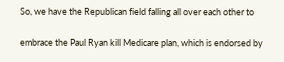So, we have the Republican field falling all over each other to

embrace the Paul Ryan kill Medicare plan, which is endorsed by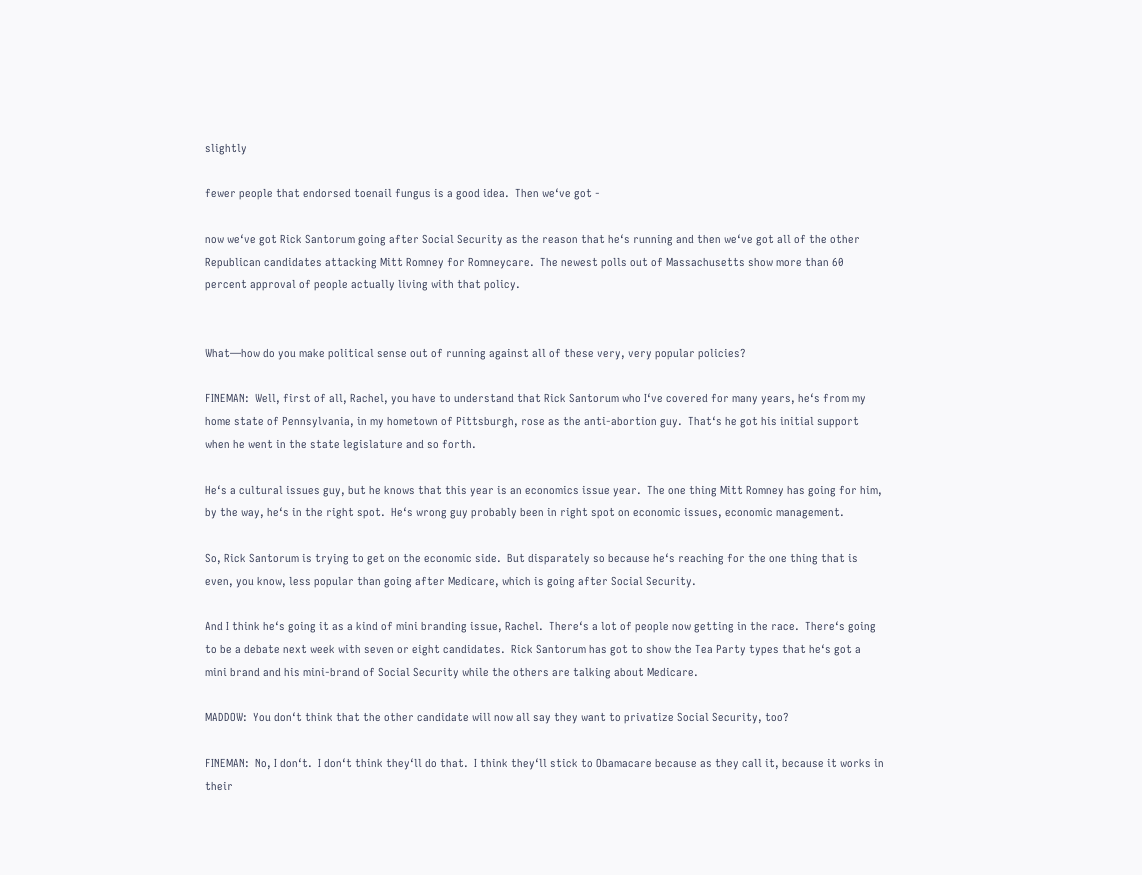slightly

fewer people that endorsed toenail fungus is a good idea.  Then we‘ve got -

now we‘ve got Rick Santorum going after Social Security as the reason that he‘s running and then we‘ve got all of the other Republican candidates attacking Mitt Romney for Romneycare.  The newest polls out of Massachusetts show more than 60 percent approval of people actually living with that policy.


What—how do you make political sense out of running against all of these very, very popular policies?

FINEMAN:  Well, first of all, Rachel, you have to understand that Rick Santorum who I‘ve covered for many years, he‘s from my home state of Pennsylvania, in my hometown of Pittsburgh, rose as the anti-abortion guy.  That‘s he got his initial support when he went in the state legislature and so forth.

He‘s a cultural issues guy, but he knows that this year is an economics issue year.  The one thing Mitt Romney has going for him, by the way, he‘s in the right spot.  He‘s wrong guy probably been in right spot on economic issues, economic management.

So, Rick Santorum is trying to get on the economic side.  But disparately so because he‘s reaching for the one thing that is even, you know, less popular than going after Medicare, which is going after Social Security.

And I think he‘s going it as a kind of mini branding issue, Rachel.  There‘s a lot of people now getting in the race.  There‘s going to be a debate next week with seven or eight candidates.  Rick Santorum has got to show the Tea Party types that he‘s got a mini brand and his mini-brand of Social Security while the others are talking about Medicare.

MADDOW:  You don‘t think that the other candidate will now all say they want to privatize Social Security, too?

FINEMAN:  No, I don‘t.  I don‘t think they‘ll do that.  I think they‘ll stick to Obamacare because as they call it, because it works in their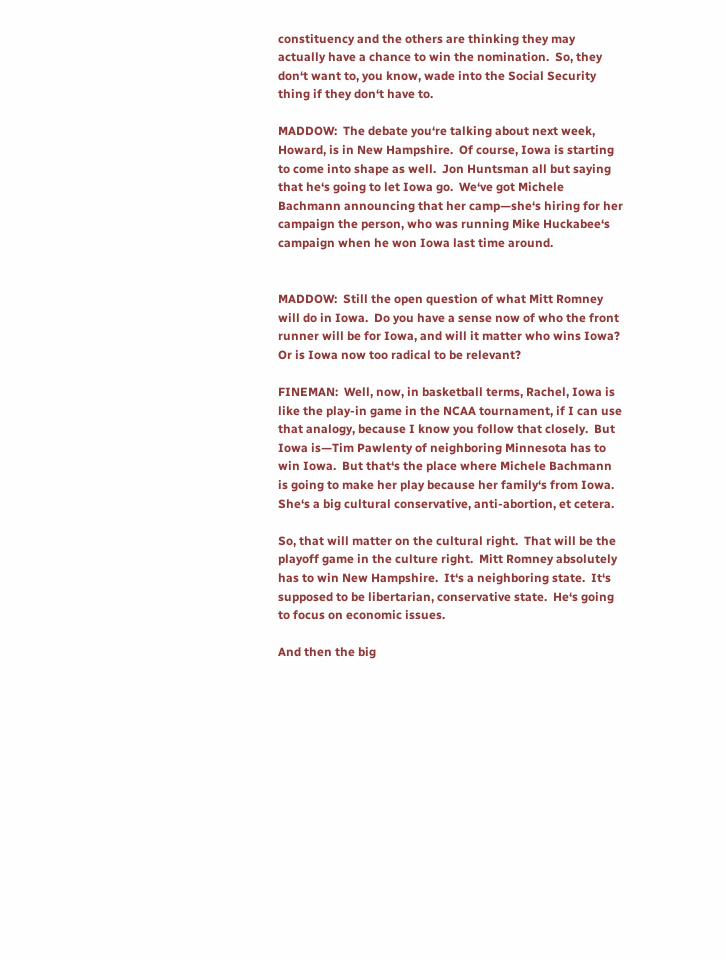constituency and the others are thinking they may actually have a chance to win the nomination.  So, they don‘t want to, you know, wade into the Social Security thing if they don‘t have to.

MADDOW:  The debate you‘re talking about next week, Howard, is in New Hampshire.  Of course, Iowa is starting to come into shape as well.  Jon Huntsman all but saying that he‘s going to let Iowa go.  We‘ve got Michele Bachmann announcing that her camp—she‘s hiring for her campaign the person, who was running Mike Huckabee‘s campaign when he won Iowa last time around.


MADDOW:  Still the open question of what Mitt Romney will do in Iowa.  Do you have a sense now of who the front runner will be for Iowa, and will it matter who wins Iowa?  Or is Iowa now too radical to be relevant?

FINEMAN:  Well, now, in basketball terms, Rachel, Iowa is like the play-in game in the NCAA tournament, if I can use that analogy, because I know you follow that closely.  But Iowa is—Tim Pawlenty of neighboring Minnesota has to win Iowa.  But that‘s the place where Michele Bachmann is going to make her play because her family‘s from Iowa.  She‘s a big cultural conservative, anti-abortion, et cetera.

So, that will matter on the cultural right.  That will be the playoff game in the culture right.  Mitt Romney absolutely has to win New Hampshire.  It‘s a neighboring state.  It‘s supposed to be libertarian, conservative state.  He‘s going to focus on economic issues.

And then the big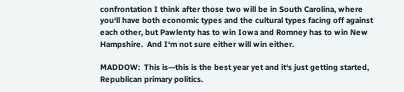confrontation I think after those two will be in South Carolina, where you‘ll have both economic types and the cultural types facing off against each other, but Pawlenty has to win Iowa and Romney has to win New Hampshire.  And I‘m not sure either will win either.

MADDOW:  This is—this is the best year yet and it‘s just getting started, Republican primary politics.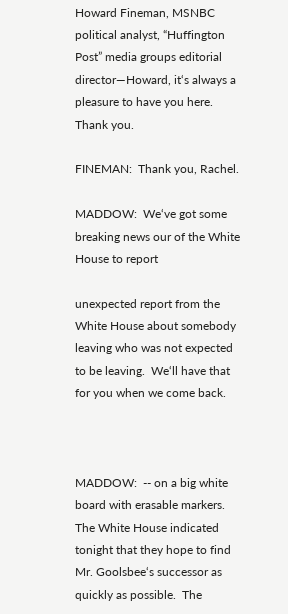Howard Fineman, MSNBC political analyst, “Huffington Post” media groups editorial director—Howard, it‘s always a pleasure to have you here.  Thank you.

FINEMAN:  Thank you, Rachel.

MADDOW:  We‘ve got some breaking news our of the White House to report

unexpected report from the White House about somebody leaving who was not expected to be leaving.  We‘ll have that for you when we come back.



MADDOW:  -- on a big white board with erasable markers.  The White House indicated tonight that they hope to find Mr. Goolsbee‘s successor as quickly as possible.  The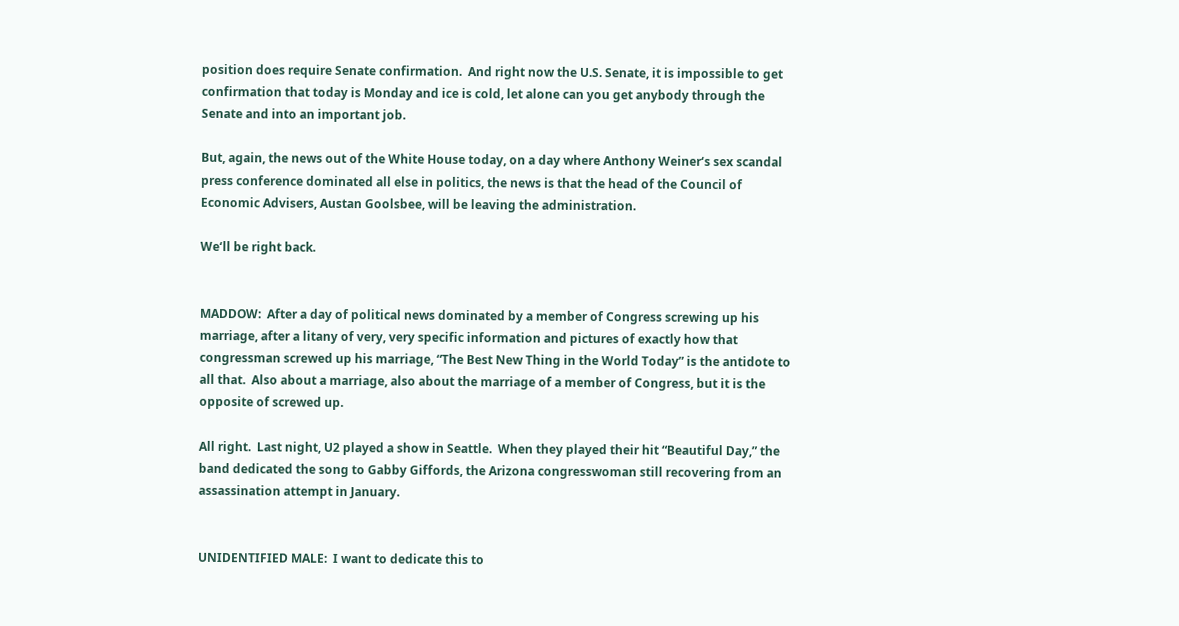position does require Senate confirmation.  And right now the U.S. Senate, it is impossible to get confirmation that today is Monday and ice is cold, let alone can you get anybody through the Senate and into an important job.

But, again, the news out of the White House today, on a day where Anthony Weiner‘s sex scandal press conference dominated all else in politics, the news is that the head of the Council of Economic Advisers, Austan Goolsbee, will be leaving the administration.

We‘ll be right back.


MADDOW:  After a day of political news dominated by a member of Congress screwing up his marriage, after a litany of very, very specific information and pictures of exactly how that congressman screwed up his marriage, “The Best New Thing in the World Today” is the antidote to all that.  Also about a marriage, also about the marriage of a member of Congress, but it is the opposite of screwed up.

All right.  Last night, U2 played a show in Seattle.  When they played their hit “Beautiful Day,” the band dedicated the song to Gabby Giffords, the Arizona congresswoman still recovering from an assassination attempt in January.


UNIDENTIFIED MALE:  I want to dedicate this to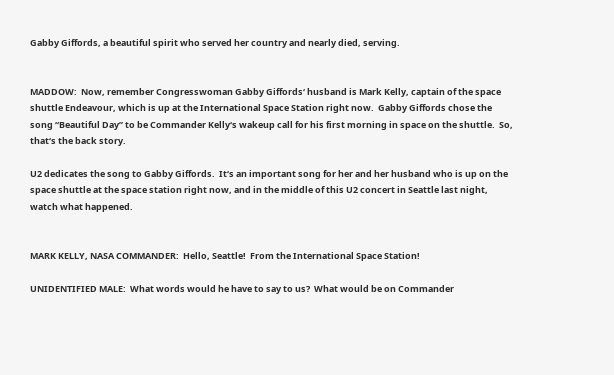Gabby Giffords, a beautiful spirit who served her country and nearly died, serving.


MADDOW:  Now, remember Congresswoman Gabby Giffords‘ husband is Mark Kelly, captain of the space shuttle Endeavour, which is up at the International Space Station right now.  Gabby Giffords chose the song “Beautiful Day” to be Commander Kelly‘s wakeup call for his first morning in space on the shuttle.  So, that‘s the back story.

U2 dedicates the song to Gabby Giffords.  It‘s an important song for her and her husband who is up on the space shuttle at the space station right now, and in the middle of this U2 concert in Seattle last night, watch what happened.


MARK KELLY, NASA COMMANDER:  Hello, Seattle!  From the International Space Station!

UNIDENTIFIED MALE:  What words would he have to say to us?  What would be on Commander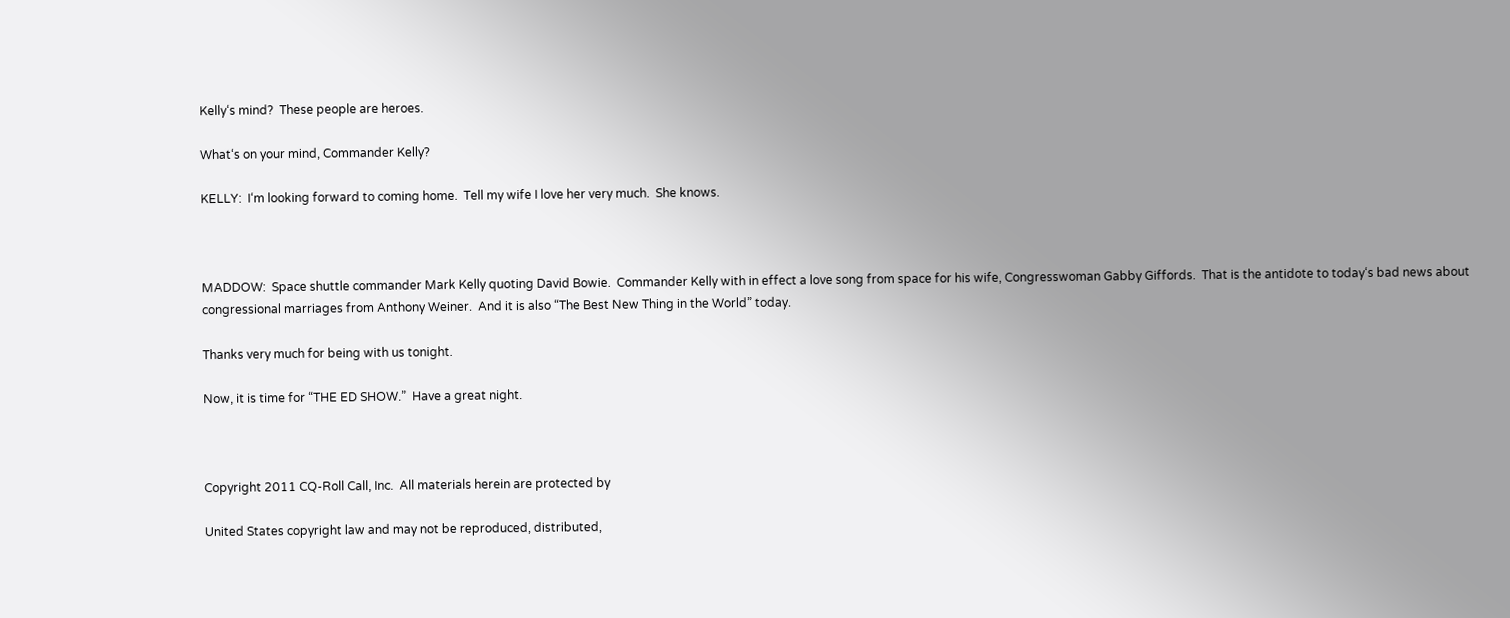Kelly‘s mind?  These people are heroes.

What‘s on your mind, Commander Kelly?

KELLY:  I‘m looking forward to coming home.  Tell my wife I love her very much.  She knows.



MADDOW:  Space shuttle commander Mark Kelly quoting David Bowie.  Commander Kelly with in effect a love song from space for his wife, Congresswoman Gabby Giffords.  That is the antidote to today‘s bad news about congressional marriages from Anthony Weiner.  And it is also “The Best New Thing in the World” today.

Thanks very much for being with us tonight.

Now, it is time for “THE ED SHOW.”  Have a great night.



Copyright 2011 CQ-Roll Call, Inc.  All materials herein are protected by

United States copyright law and may not be reproduced, distributed,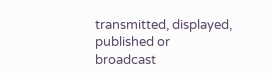transmitted, displayed, published or broadcast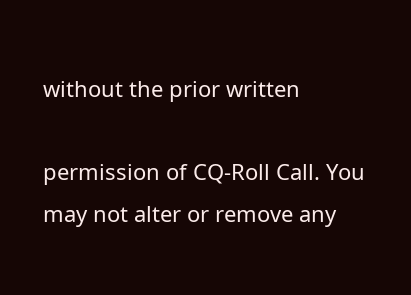without the prior written

permission of CQ-Roll Call. You may not alter or remove any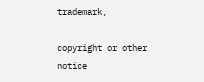trademark,

copyright or other notice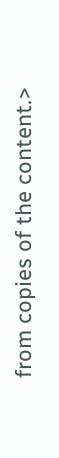from copies of the content.>